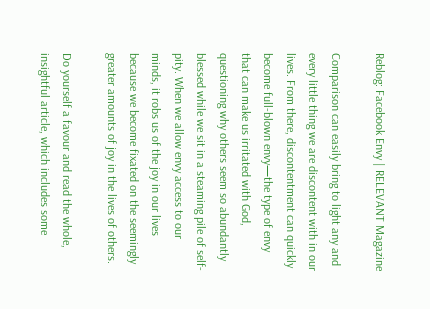Reblog: Facebook Envy | RELEVANT Magazine

Comparison can easily bring to light any and every little thing we are discontent with in our lives. From there, discontentment can quickly become full-blown envy—the type of envy that can make us irritated with God, questioning why others seem so abundantly blessed while we sit in a steaming pile of self-pity. When we allow envy access to our minds, it robs us of the joy in our lives because we become fixated on the seemingly greater amounts of joy in the lives of others.

Do yourself a favour and read the whole, insightful article, which includes some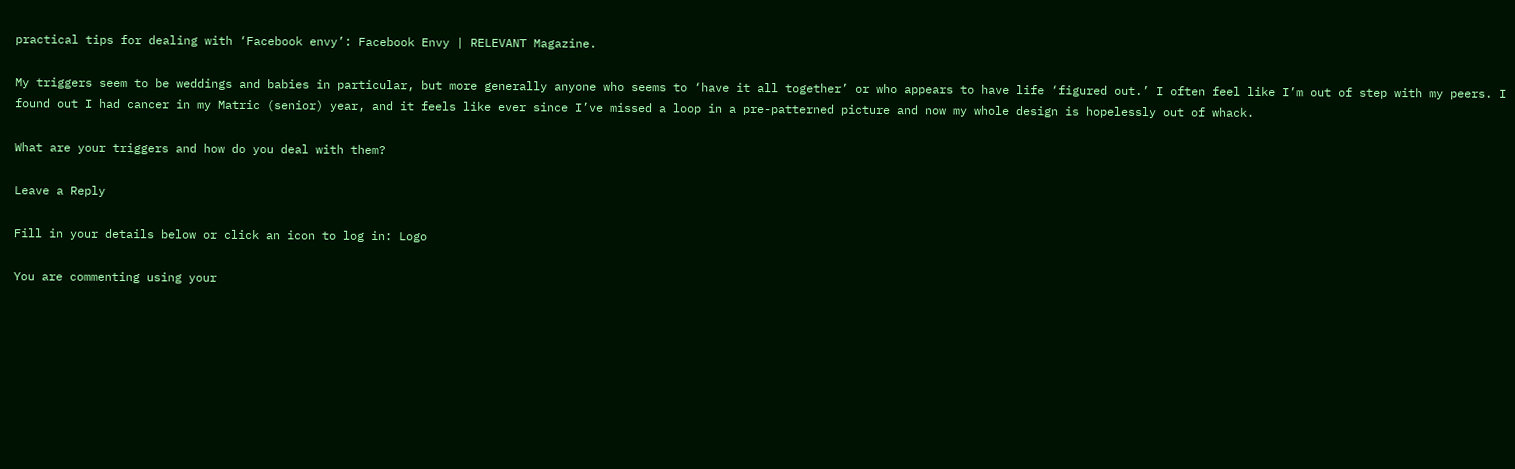practical tips for dealing with ‘Facebook envy’: Facebook Envy | RELEVANT Magazine.

My triggers seem to be weddings and babies in particular, but more generally anyone who seems to ‘have it all together’ or who appears to have life ‘figured out.’ I often feel like I’m out of step with my peers. I found out I had cancer in my Matric (senior) year, and it feels like ever since I’ve missed a loop in a pre-patterned picture and now my whole design is hopelessly out of whack.

What are your triggers and how do you deal with them?

Leave a Reply

Fill in your details below or click an icon to log in: Logo

You are commenting using your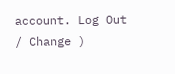account. Log Out / Change )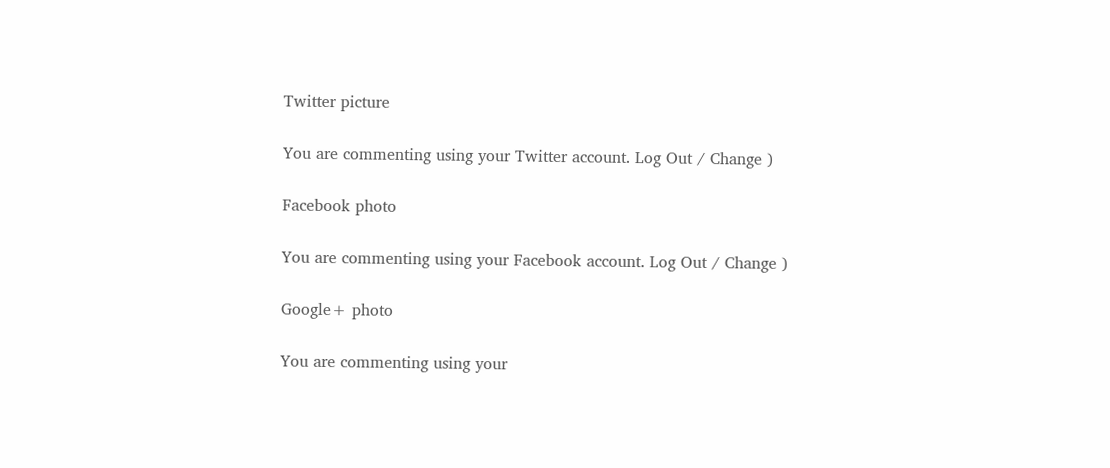Twitter picture

You are commenting using your Twitter account. Log Out / Change )

Facebook photo

You are commenting using your Facebook account. Log Out / Change )

Google+ photo

You are commenting using your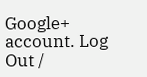Google+ account. Log Out /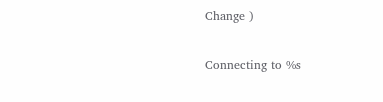Change )

Connecting to %s